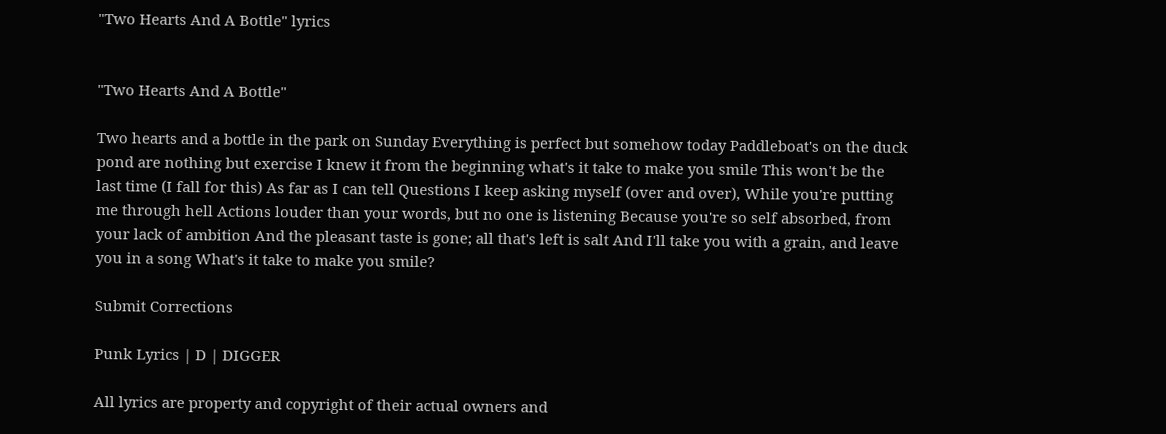"Two Hearts And A Bottle" lyrics


"Two Hearts And A Bottle"

Two hearts and a bottle in the park on Sunday Everything is perfect but somehow today Paddleboat's on the duck pond are nothing but exercise I knew it from the beginning what's it take to make you smile This won't be the last time (I fall for this) As far as I can tell Questions I keep asking myself (over and over), While you're putting me through hell Actions louder than your words, but no one is listening Because you're so self absorbed, from your lack of ambition And the pleasant taste is gone; all that's left is salt And I'll take you with a grain, and leave you in a song What's it take to make you smile?

Submit Corrections

Punk Lyrics | D | DIGGER

All lyrics are property and copyright of their actual owners and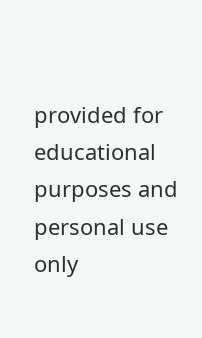provided for educational purposes and personal use only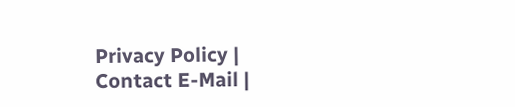Privacy Policy | Contact E-Mail |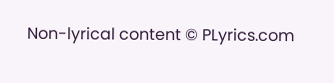Non-lyrical content © PLyrics.com